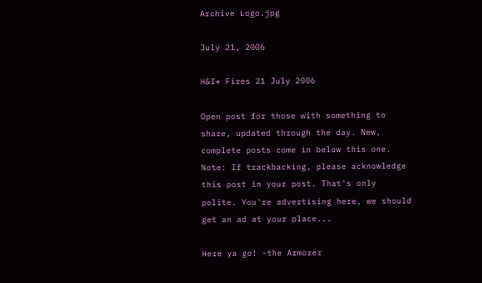Archive Logo.jpg

July 21, 2006

H&I* Fires 21 July 2006

Open post for those with something to share, updated through the day. New, complete posts come in below this one. Note: If trackbacking, please acknowledge this post in your post. That's only polite. You're advertising here, we should get an ad at your place...

Here ya go! -the Armorer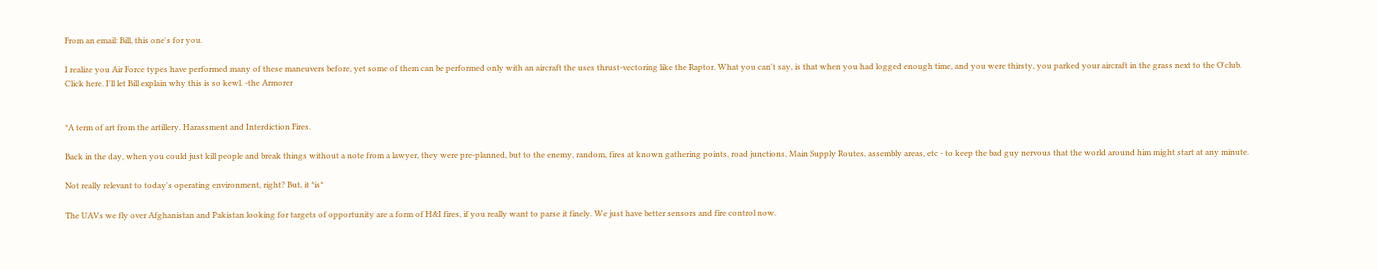From an email: Bill, this one's for you.

I realize you Air Force types have performed many of these maneuvers before, yet some of them can be performed only with an aircraft the uses thrust-vectoring like the Raptor. What you can't say, is that when you had logged enough time, and you were thirsty, you parked your aircraft in the grass next to the O'club.
Click here. I'll let Bill explain why this is so kewl. -the Armorer


*A term of art from the artillery. Harassment and Interdiction Fires.

Back in the day, when you could just kill people and break things without a note from a lawyer, they were pre-planned, but to the enemy, random, fires at known gathering points, road junctions, Main Supply Routes, assembly areas, etc - to keep the bad guy nervous that the world around him might start at any minute.

Not really relevant to today's operating environment, right? But, it *is*

The UAVs we fly over Afghanistan and Pakistan looking for targets of opportunity are a form of H&I fires, if you really want to parse it finely. We just have better sensors and fire control now.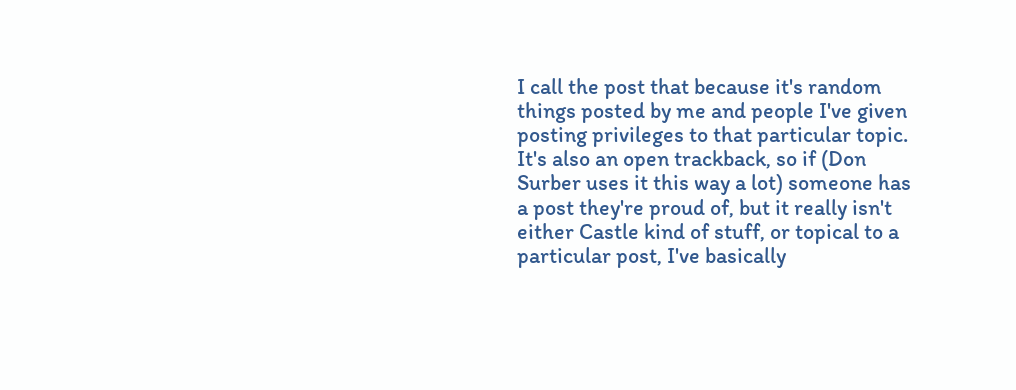I call the post that because it's random things posted by me and people I've given posting privileges to that particular topic. It's also an open trackback, so if (Don Surber uses it this way a lot) someone has a post they're proud of, but it really isn't either Castle kind of stuff, or topical to a particular post, I've basically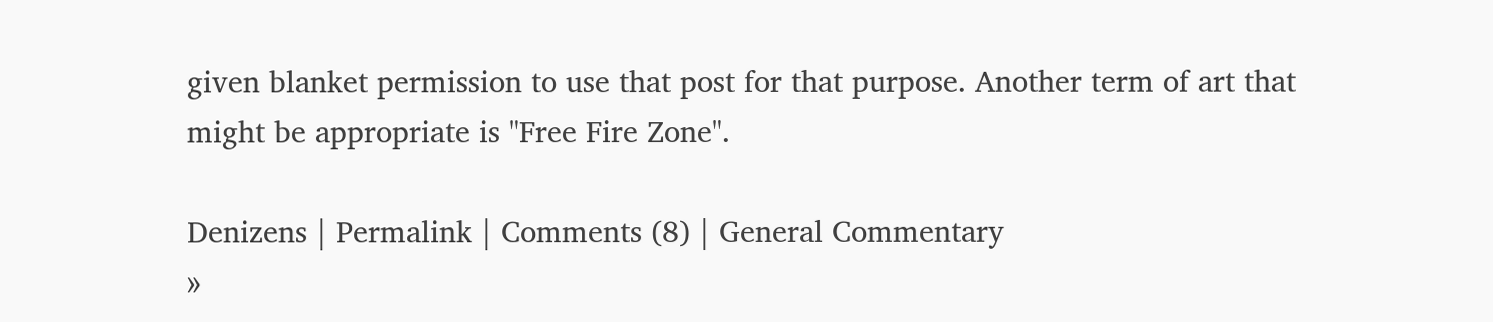given blanket permission to use that post for that purpose. Another term of art that might be appropriate is "Free Fire Zone".

Denizens | Permalink | Comments (8) | General Commentary
»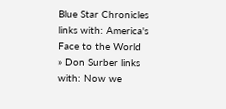Blue Star Chronicles links with: America's Face to the World
» Don Surber links with: Now we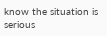know the situation is serious